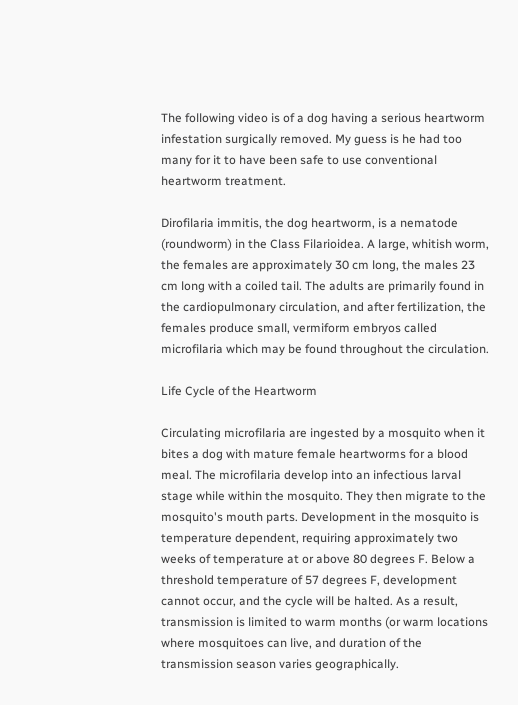The following video is of a dog having a serious heartworm infestation surgically removed. My guess is he had too many for it to have been safe to use conventional heartworm treatment.

Dirofilaria immitis, the dog heartworm, is a nematode (roundworm) in the Class Filarioidea. A large, whitish worm, the females are approximately 30 cm long, the males 23 cm long with a coiled tail. The adults are primarily found in the cardiopulmonary circulation, and after fertilization, the females produce small, vermiform embryos called microfilaria which may be found throughout the circulation.

Life Cycle of the Heartworm

Circulating microfilaria are ingested by a mosquito when it bites a dog with mature female heartworms for a blood meal. The microfilaria develop into an infectious larval stage while within the mosquito. They then migrate to the mosquito's mouth parts. Development in the mosquito is temperature dependent, requiring approximately two weeks of temperature at or above 80 degrees F. Below a threshold temperature of 57 degrees F, development cannot occur, and the cycle will be halted. As a result, transmission is limited to warm months (or warm locations where mosquitoes can live, and duration of the transmission season varies geographically.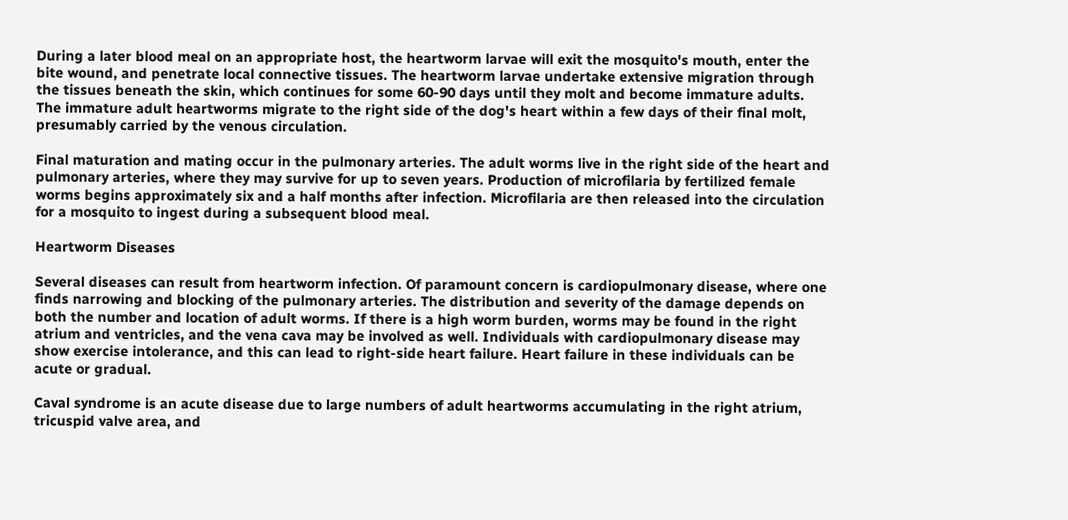During a later blood meal on an appropriate host, the heartworm larvae will exit the mosquito's mouth, enter the bite wound, and penetrate local connective tissues. The heartworm larvae undertake extensive migration through the tissues beneath the skin, which continues for some 60-90 days until they molt and become immature adults. The immature adult heartworms migrate to the right side of the dog's heart within a few days of their final molt, presumably carried by the venous circulation.

Final maturation and mating occur in the pulmonary arteries. The adult worms live in the right side of the heart and pulmonary arteries, where they may survive for up to seven years. Production of microfilaria by fertilized female worms begins approximately six and a half months after infection. Microfilaria are then released into the circulation for a mosquito to ingest during a subsequent blood meal.

Heartworm Diseases

Several diseases can result from heartworm infection. Of paramount concern is cardiopulmonary disease, where one finds narrowing and blocking of the pulmonary arteries. The distribution and severity of the damage depends on both the number and location of adult worms. If there is a high worm burden, worms may be found in the right atrium and ventricles, and the vena cava may be involved as well. Individuals with cardiopulmonary disease may show exercise intolerance, and this can lead to right-side heart failure. Heart failure in these individuals can be acute or gradual.

Caval syndrome is an acute disease due to large numbers of adult heartworms accumulating in the right atrium, tricuspid valve area, and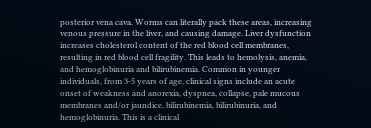posterior vena cava. Worms can literally pack these areas, increasing venous pressure in the liver, and causing damage. Liver dysfunction increases cholesterol content of the red blood cell membranes, resulting in red blood cell fragility. This leads to hemolysis, anemia, and hemoglobinuria and bilirubinemia. Common in younger individuals, from 3-5 years of age, clinical signs include an acute onset of weakness and anorexia, dyspnea, collapse, pale mucous membranes and/or jaundice, bilirubinemia, bilirubinuria, and hemoglobinuria. This is a clinical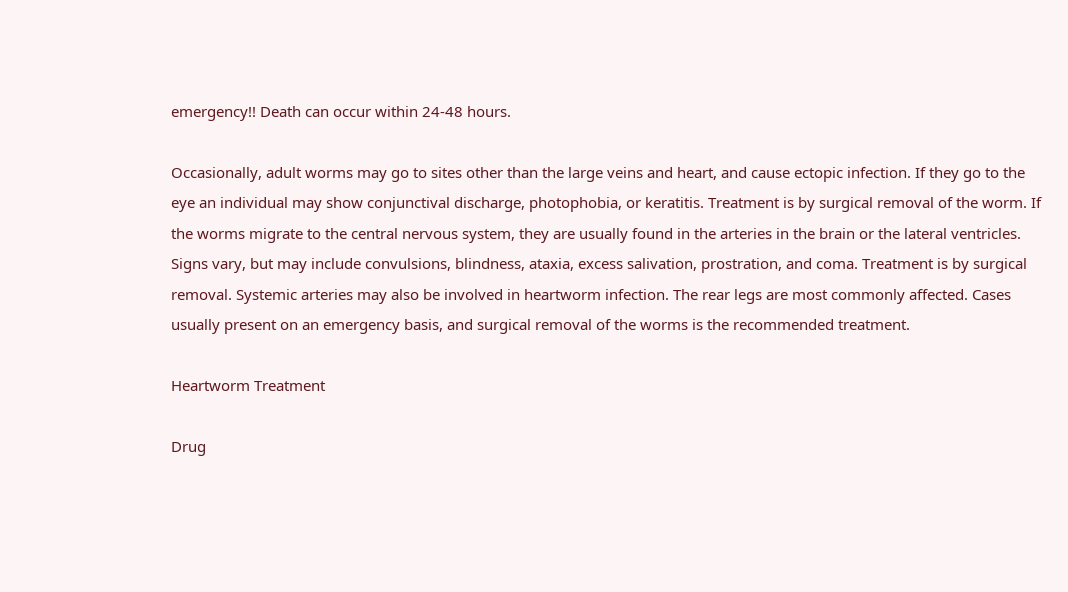emergency!! Death can occur within 24-48 hours.

Occasionally, adult worms may go to sites other than the large veins and heart, and cause ectopic infection. If they go to the eye an individual may show conjunctival discharge, photophobia, or keratitis. Treatment is by surgical removal of the worm. If the worms migrate to the central nervous system, they are usually found in the arteries in the brain or the lateral ventricles. Signs vary, but may include convulsions, blindness, ataxia, excess salivation, prostration, and coma. Treatment is by surgical removal. Systemic arteries may also be involved in heartworm infection. The rear legs are most commonly affected. Cases usually present on an emergency basis, and surgical removal of the worms is the recommended treatment.

Heartworm Treatment

Drug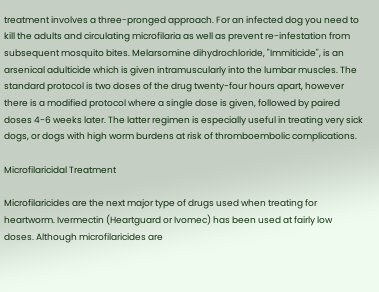treatment involves a three-pronged approach. For an infected dog you need to kill the adults and circulating microfilaria as well as prevent re-infestation from subsequent mosquito bites. Melarsomine dihydrochloride, "Immiticide", is an arsenical adulticide which is given intramuscularly into the lumbar muscles. The standard protocol is two doses of the drug twenty-four hours apart, however there is a modified protocol where a single dose is given, followed by paired doses 4-6 weeks later. The latter regimen is especially useful in treating very sick dogs, or dogs with high worm burdens at risk of thromboembolic complications.

Microfilaricidal Treatment

Microfilaricides are the next major type of drugs used when treating for heartworm. Ivermectin (Heartguard or Ivomec) has been used at fairly low doses. Although microfilaricides are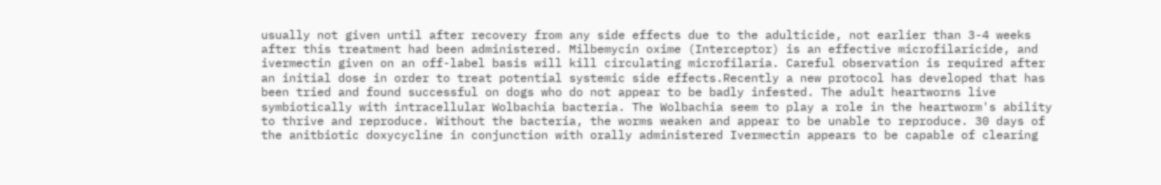usually not given until after recovery from any side effects due to the adulticide, not earlier than 3-4 weeks after this treatment had been administered. Milbemycin oxime (Interceptor) is an effective microfilaricide, and ivermectin given on an off-label basis will kill circulating microfilaria. Careful observation is required after an initial dose in order to treat potential systemic side effects.Recently a new protocol has developed that has been tried and found successful on dogs who do not appear to be badly infested. The adult heartworns live symbiotically with intracellular Wolbachia bacteria. The Wolbachia seem to play a role in the heartworm's ability to thrive and reproduce. Without the bacteria, the worms weaken and appear to be unable to reproduce. 30 days of the anitbiotic doxycycline in conjunction with orally administered Ivermectin appears to be capable of clearing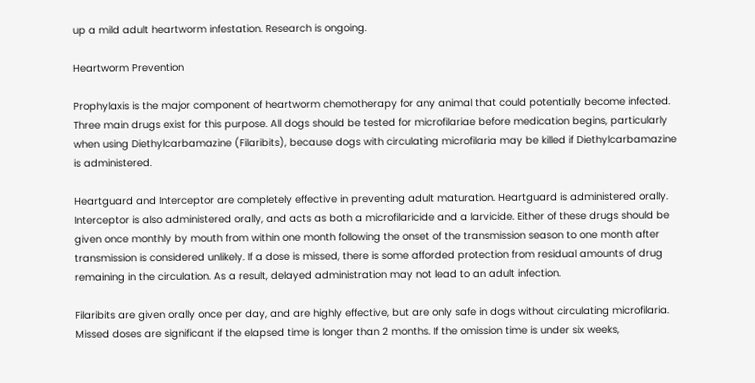up a mild adult heartworm infestation. Research is ongoing.

Heartworm Prevention

Prophylaxis is the major component of heartworm chemotherapy for any animal that could potentially become infected. Three main drugs exist for this purpose. All dogs should be tested for microfilariae before medication begins, particularly when using Diethylcarbamazine (Filaribits), because dogs with circulating microfilaria may be killed if Diethylcarbamazine is administered.

Heartguard and Interceptor are completely effective in preventing adult maturation. Heartguard is administered orally. Interceptor is also administered orally, and acts as both a microfilaricide and a larvicide. Either of these drugs should be given once monthly by mouth from within one month following the onset of the transmission season to one month after transmission is considered unlikely. If a dose is missed, there is some afforded protection from residual amounts of drug remaining in the circulation. As a result, delayed administration may not lead to an adult infection.

Filaribits are given orally once per day, and are highly effective, but are only safe in dogs without circulating microfilaria. Missed doses are significant if the elapsed time is longer than 2 months. If the omission time is under six weeks,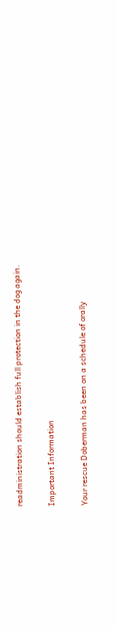readministration should establish full protection in the dog again.

Important Information

Your rescue Doberman has been on a schedule of orally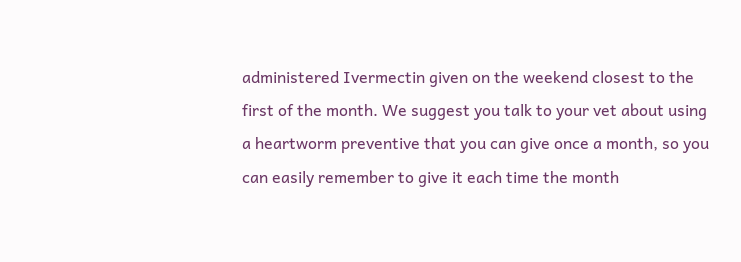administered Ivermectin given on the weekend closest to the first of the month. We suggest you talk to your vet about using a heartworm preventive that you can give once a month, so you can easily remember to give it each time the month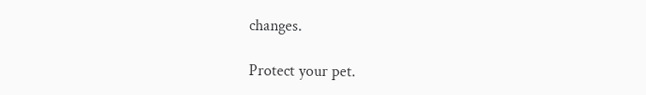changes.

Protect your pet.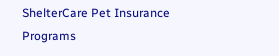ShelterCare Pet Insurance Programs